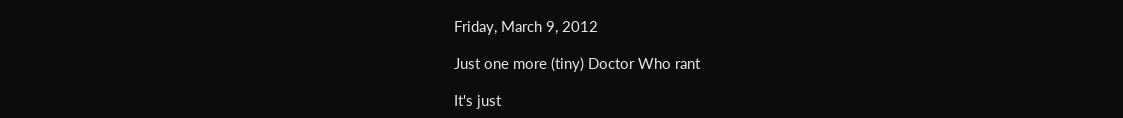Friday, March 9, 2012

Just one more (tiny) Doctor Who rant

It's just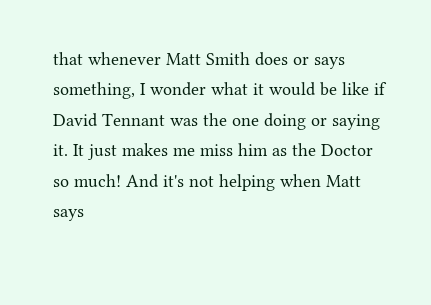that whenever Matt Smith does or says something, I wonder what it would be like if David Tennant was the one doing or saying it. It just makes me miss him as the Doctor so much! And it's not helping when Matt says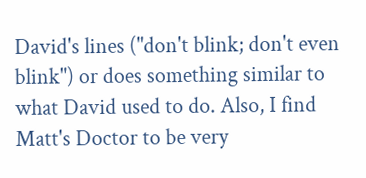David's lines ("don't blink; don't even blink") or does something similar to what David used to do. Also, I find Matt's Doctor to be very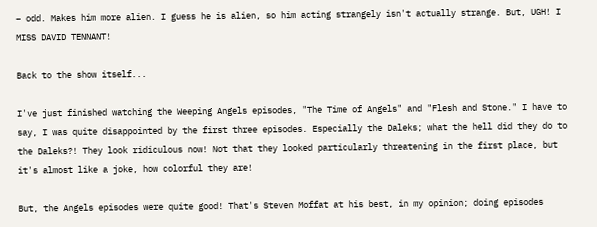– odd. Makes him more alien. I guess he is alien, so him acting strangely isn't actually strange. But, UGH! I MISS DAVID TENNANT!

Back to the show itself...

I've just finished watching the Weeping Angels episodes, "The Time of Angels" and "Flesh and Stone." I have to say, I was quite disappointed by the first three episodes. Especially the Daleks; what the hell did they do to the Daleks?! They look ridiculous now! Not that they looked particularly threatening in the first place, but it's almost like a joke, how colorful they are!

But, the Angels episodes were quite good! That's Steven Moffat at his best, in my opinion; doing episodes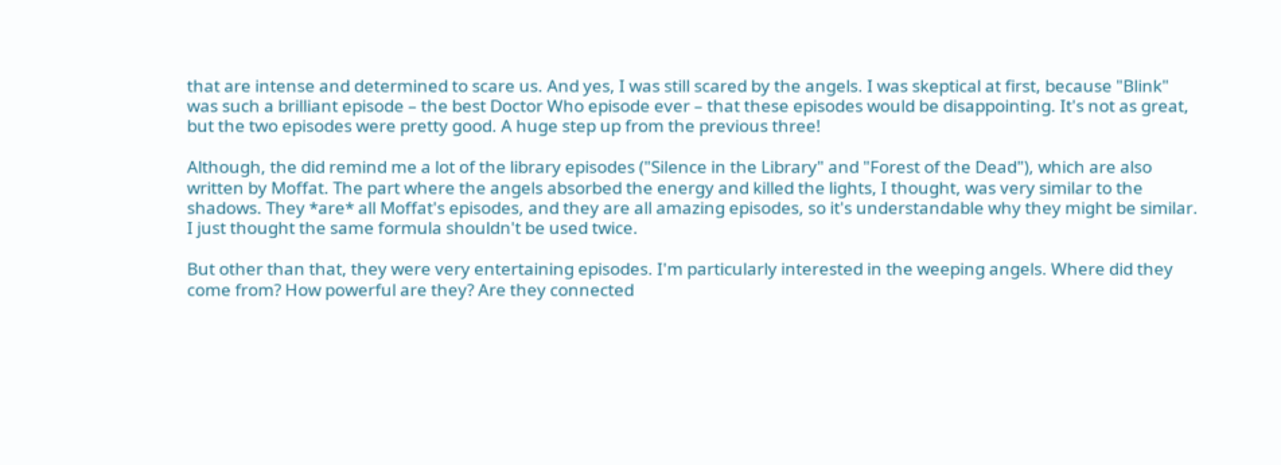that are intense and determined to scare us. And yes, I was still scared by the angels. I was skeptical at first, because "Blink" was such a brilliant episode – the best Doctor Who episode ever – that these episodes would be disappointing. It's not as great, but the two episodes were pretty good. A huge step up from the previous three!

Although, the did remind me a lot of the library episodes ("Silence in the Library" and "Forest of the Dead"), which are also written by Moffat. The part where the angels absorbed the energy and killed the lights, I thought, was very similar to the shadows. They *are* all Moffat's episodes, and they are all amazing episodes, so it's understandable why they might be similar. I just thought the same formula shouldn't be used twice.

But other than that, they were very entertaining episodes. I'm particularly interested in the weeping angels. Where did they come from? How powerful are they? Are they connected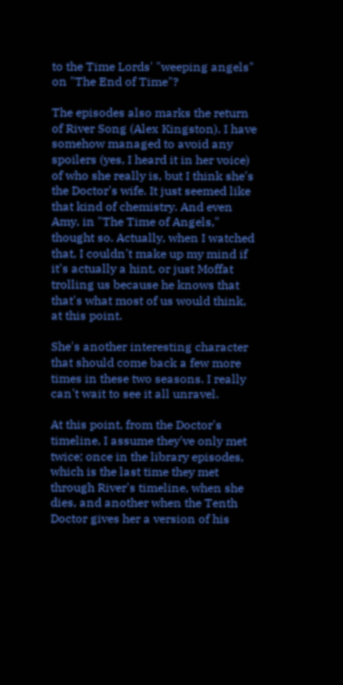to the Time Lords' "weeping angels" on "The End of Time"?

The episodes also marks the return of River Song (Alex Kingston). I have somehow managed to avoid any spoilers (yes, I heard it in her voice) of who she really is, but I think she's the Doctor's wife. It just seemed like that kind of chemistry. And even Amy, in "The Time of Angels," thought so. Actually, when I watched that, I couldn't make up my mind if it's actually a hint, or just Moffat trolling us because he knows that that's what most of us would think, at this point.

She's another interesting character that should come back a few more times in these two seasons. I really can't wait to see it all unravel.

At this point, from the Doctor's timeline, I assume they've only met twice; once in the library episodes, which is the last time they met through River's timeline, when she dies, and another when the Tenth Doctor gives her a version of his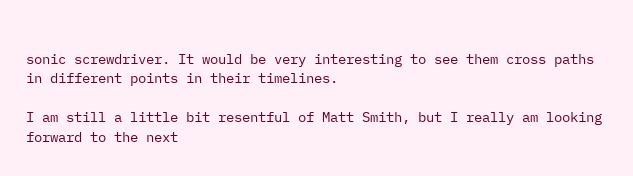sonic screwdriver. It would be very interesting to see them cross paths in different points in their timelines.

I am still a little bit resentful of Matt Smith, but I really am looking forward to the next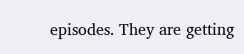episodes. They are getting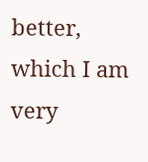better, which I am very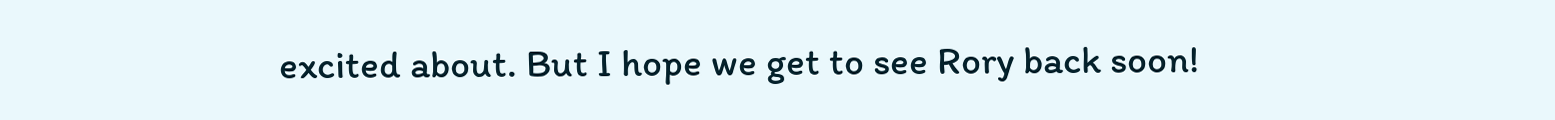excited about. But I hope we get to see Rory back soon!